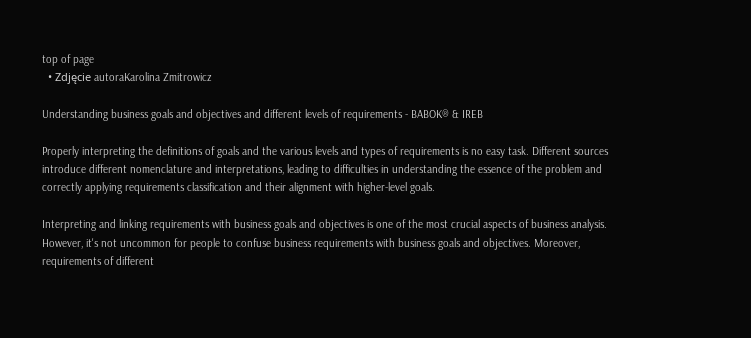top of page
  • Zdjęcie autoraKarolina Zmitrowicz

Understanding business goals and objectives and different levels of requirements - BABOK® & IREB

Properly interpreting the definitions of goals and the various levels and types of requirements is no easy task. Different sources introduce different nomenclature and interpretations, leading to difficulties in understanding the essence of the problem and correctly applying requirements classification and their alignment with higher-level goals.

Interpreting and linking requirements with business goals and objectives is one of the most crucial aspects of business analysis. However, it's not uncommon for people to confuse business requirements with business goals and objectives. Moreover, requirements of different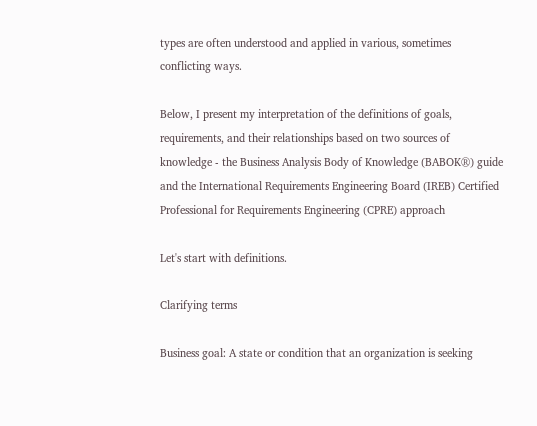types are often understood and applied in various, sometimes conflicting ways.

Below, I present my interpretation of the definitions of goals, requirements, and their relationships based on two sources of knowledge - the Business Analysis Body of Knowledge (BABOK®) guide and the International Requirements Engineering Board (IREB) Certified Professional for Requirements Engineering (CPRE) approach

Let's start with definitions.

Clarifying terms

Business goal: A state or condition that an organization is seeking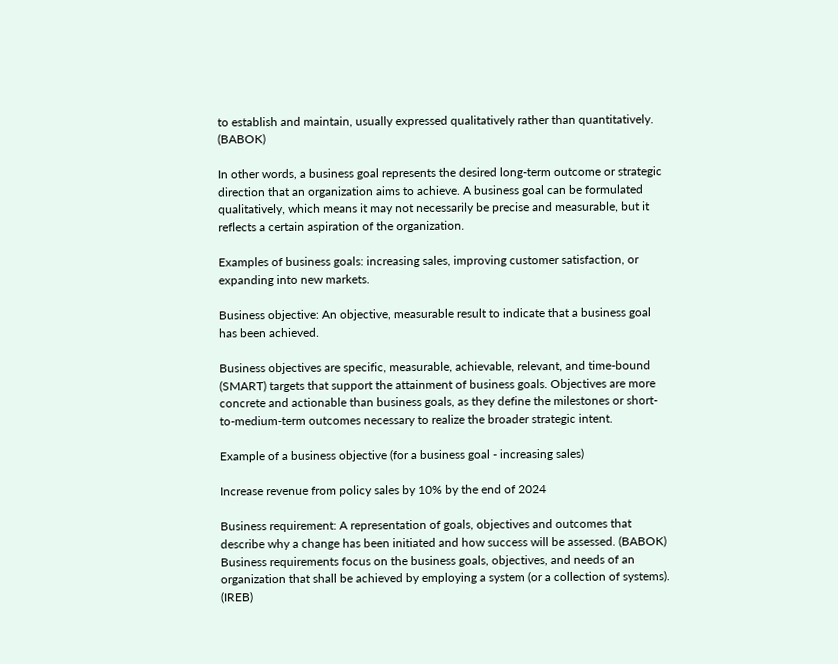to establish and maintain, usually expressed qualitatively rather than quantitatively. (BABOK)

In other words, a business goal represents the desired long-term outcome or strategic direction that an organization aims to achieve. A business goal can be formulated qualitatively, which means it may not necessarily be precise and measurable, but it reflects a certain aspiration of the organization.

Examples of business goals: increasing sales, improving customer satisfaction, or expanding into new markets.

Business objective: An objective, measurable result to indicate that a business goal has been achieved.

Business objectives are specific, measurable, achievable, relevant, and time-bound (SMART) targets that support the attainment of business goals. Objectives are more concrete and actionable than business goals, as they define the milestones or short-to-medium-term outcomes necessary to realize the broader strategic intent.

Example of a business objective (for a business goal - increasing sales)

Increase revenue from policy sales by 10% by the end of 2024

Business requirement: A representation of goals, objectives and outcomes that describe why a change has been initiated and how success will be assessed. (BABOK)
Business requirements focus on the business goals, objectives, and needs of an organization that shall be achieved by employing a system (or a collection of systems). (IREB)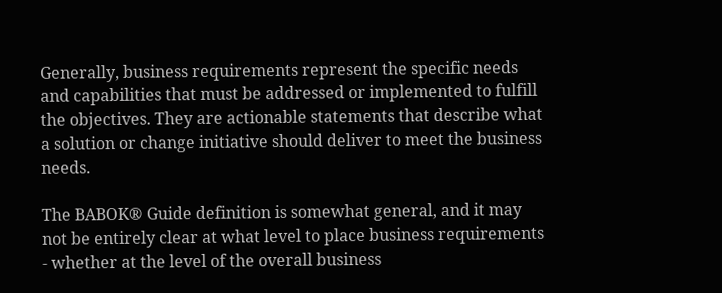Generally, business requirements represent the specific needs and capabilities that must be addressed or implemented to fulfill the objectives. They are actionable statements that describe what a solution or change initiative should deliver to meet the business needs.

The BABOK® Guide definition is somewhat general, and it may not be entirely clear at what level to place business requirements - whether at the level of the overall business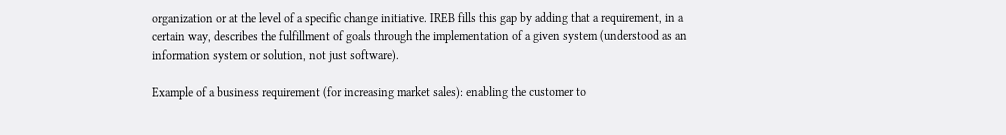organization or at the level of a specific change initiative. IREB fills this gap by adding that a requirement, in a certain way, describes the fulfillment of goals through the implementation of a given system (understood as an information system or solution, not just software).

Example of a business requirement (for increasing market sales): enabling the customer to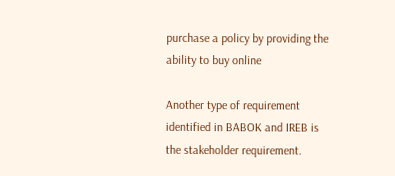purchase a policy by providing the ability to buy online

Another type of requirement identified in BABOK and IREB is the stakeholder requirement.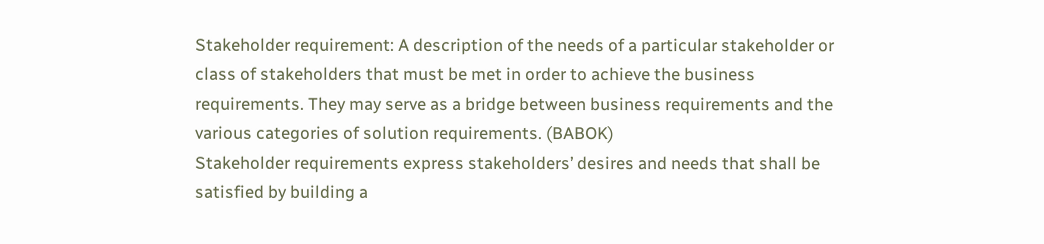Stakeholder requirement: A description of the needs of a particular stakeholder or class of stakeholders that must be met in order to achieve the business requirements. They may serve as a bridge between business requirements and the various categories of solution requirements. (BABOK)
Stakeholder requirements express stakeholders’ desires and needs that shall be satisfied by building a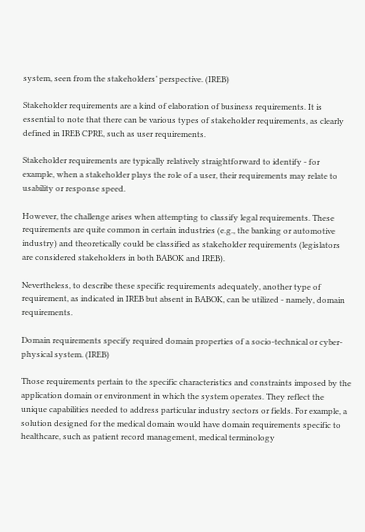system, seen from the stakeholders’ perspective. (IREB)

Stakeholder requirements are a kind of elaboration of business requirements. It is essential to note that there can be various types of stakeholder requirements, as clearly defined in IREB CPRE, such as user requirements.

Stakeholder requirements are typically relatively straightforward to identify - for example, when a stakeholder plays the role of a user, their requirements may relate to usability or response speed.

However, the challenge arises when attempting to classify legal requirements. These requirements are quite common in certain industries (e.g., the banking or automotive industry) and theoretically could be classified as stakeholder requirements (legislators are considered stakeholders in both BABOK and IREB).

Nevertheless, to describe these specific requirements adequately, another type of requirement, as indicated in IREB but absent in BABOK, can be utilized - namely, domain requirements.

Domain requirements specify required domain properties of a socio-technical or cyber-physical system. (IREB)

Those requirements pertain to the specific characteristics and constraints imposed by the application domain or environment in which the system operates. They reflect the unique capabilities needed to address particular industry sectors or fields. For example, a solution designed for the medical domain would have domain requirements specific to healthcare, such as patient record management, medical terminology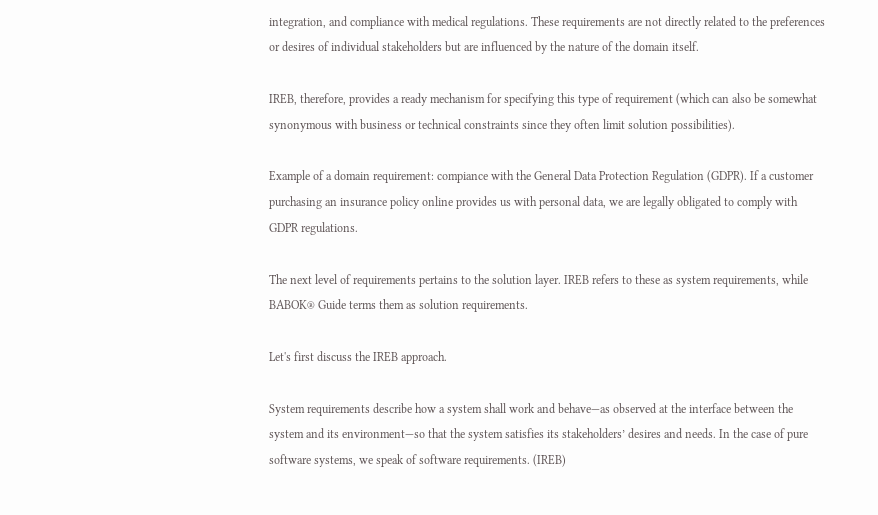integration, and compliance with medical regulations. These requirements are not directly related to the preferences or desires of individual stakeholders but are influenced by the nature of the domain itself.

IREB, therefore, provides a ready mechanism for specifying this type of requirement (which can also be somewhat synonymous with business or technical constraints since they often limit solution possibilities).

Example of a domain requirement: compiance with the General Data Protection Regulation (GDPR). If a customer purchasing an insurance policy online provides us with personal data, we are legally obligated to comply with GDPR regulations.

The next level of requirements pertains to the solution layer. IREB refers to these as system requirements, while BABOK® Guide terms them as solution requirements.

Let's first discuss the IREB approach.

System requirements describe how a system shall work and behave—as observed at the interface between the system and its environment—so that the system satisfies its stakeholders’ desires and needs. In the case of pure software systems, we speak of software requirements. (IREB)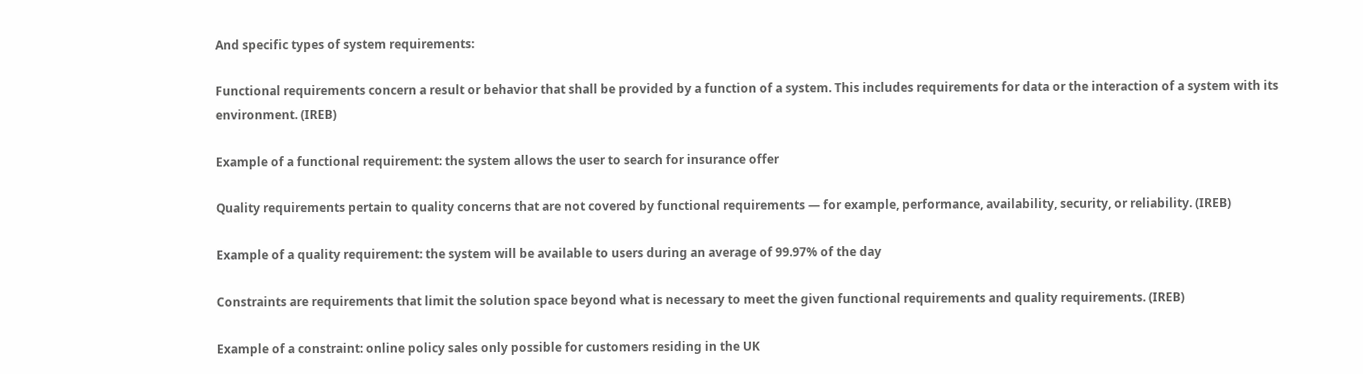And specific types of system requirements:

Functional requirements concern a result or behavior that shall be provided by a function of a system. This includes requirements for data or the interaction of a system with its environment. (IREB)

Example of a functional requirement: the system allows the user to search for insurance offer

Quality requirements pertain to quality concerns that are not covered by functional requirements — for example, performance, availability, security, or reliability. (IREB)

Example of a quality requirement: the system will be available to users during an average of 99.97% of the day

Constraints are requirements that limit the solution space beyond what is necessary to meet the given functional requirements and quality requirements. (IREB)

Example of a constraint: online policy sales only possible for customers residing in the UK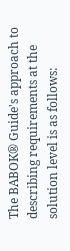The BABOK® Guide's approach to describing requirements at the solution level is as follows: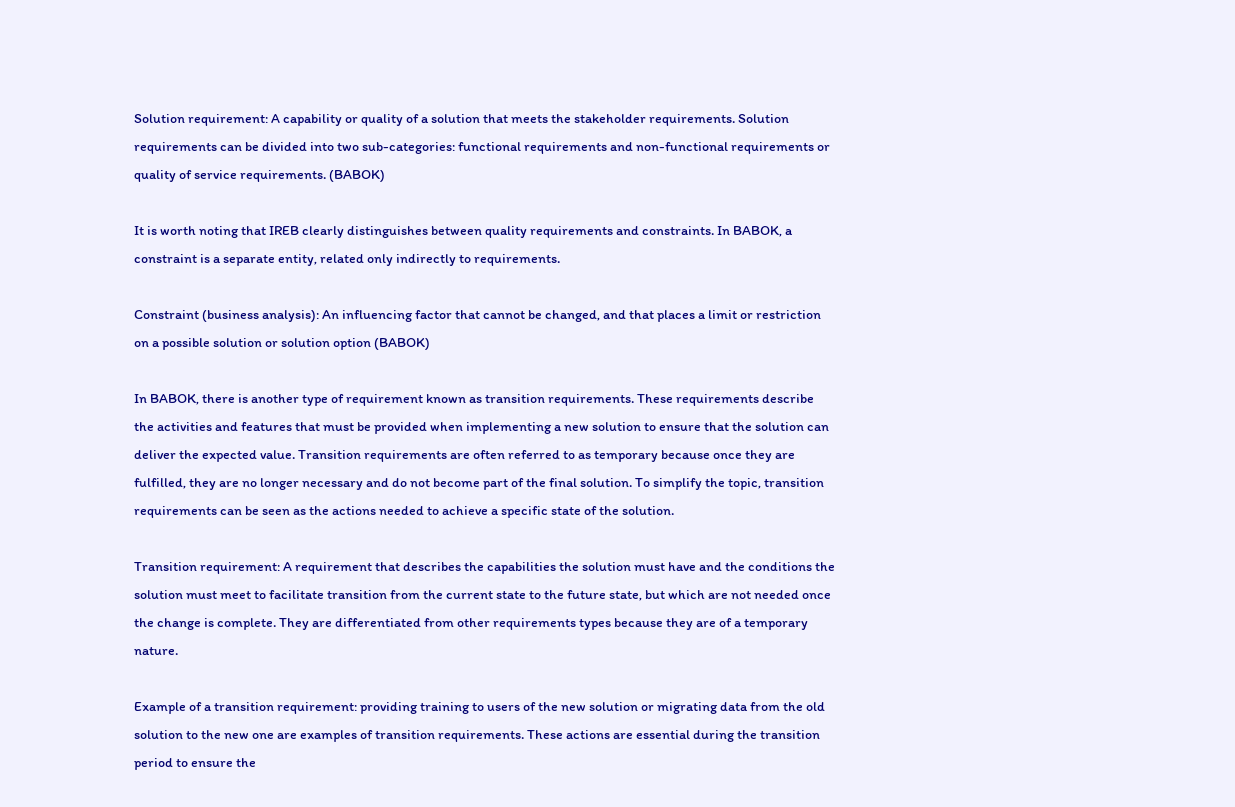Solution requirement: A capability or quality of a solution that meets the stakeholder requirements. Solution requirements can be divided into two sub-categories: functional requirements and non-functional requirements or quality of service requirements. (BABOK)

It is worth noting that IREB clearly distinguishes between quality requirements and constraints. In BABOK, a constraint is a separate entity, related only indirectly to requirements.

Constraint (business analysis): An influencing factor that cannot be changed, and that places a limit or restriction on a possible solution or solution option (BABOK)

In BABOK, there is another type of requirement known as transition requirements. These requirements describe the activities and features that must be provided when implementing a new solution to ensure that the solution can deliver the expected value. Transition requirements are often referred to as temporary because once they are fulfilled, they are no longer necessary and do not become part of the final solution. To simplify the topic, transition requirements can be seen as the actions needed to achieve a specific state of the solution.

Transition requirement: A requirement that describes the capabilities the solution must have and the conditions the solution must meet to facilitate transition from the current state to the future state, but which are not needed once the change is complete. They are differentiated from other requirements types because they are of a temporary nature.

Example of a transition requirement: providing training to users of the new solution or migrating data from the old solution to the new one are examples of transition requirements. These actions are essential during the transition period to ensure the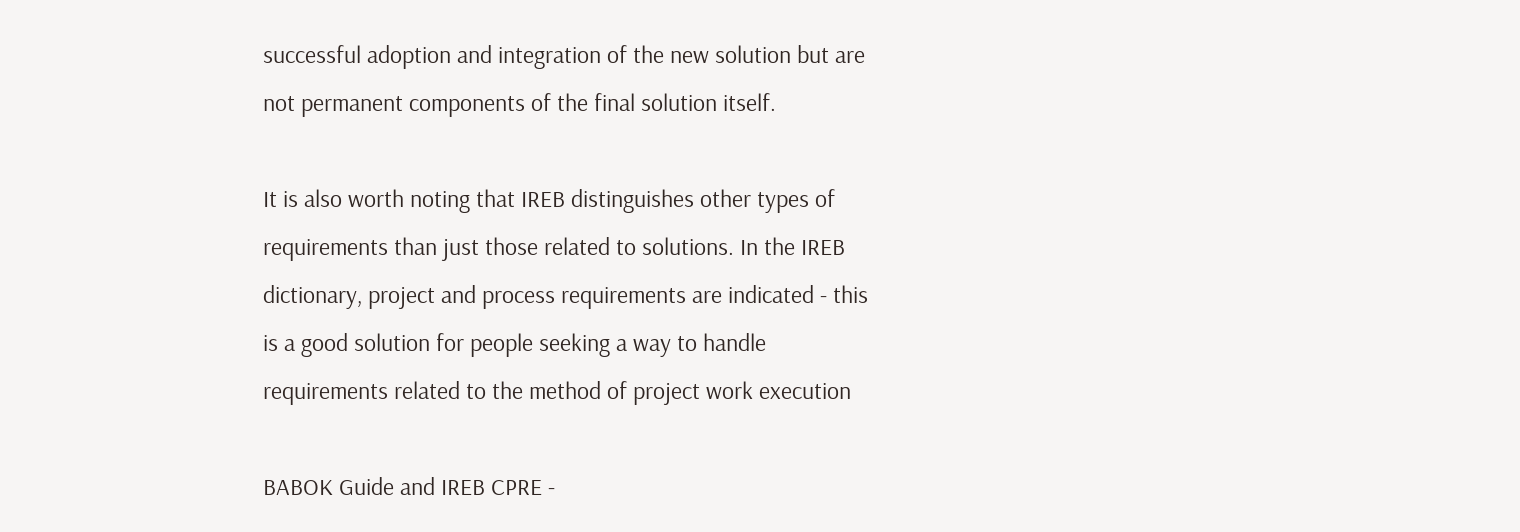successful adoption and integration of the new solution but are not permanent components of the final solution itself.

It is also worth noting that IREB distinguishes other types of requirements than just those related to solutions. In the IREB dictionary, project and process requirements are indicated - this is a good solution for people seeking a way to handle requirements related to the method of project work execution

BABOK Guide and IREB CPRE -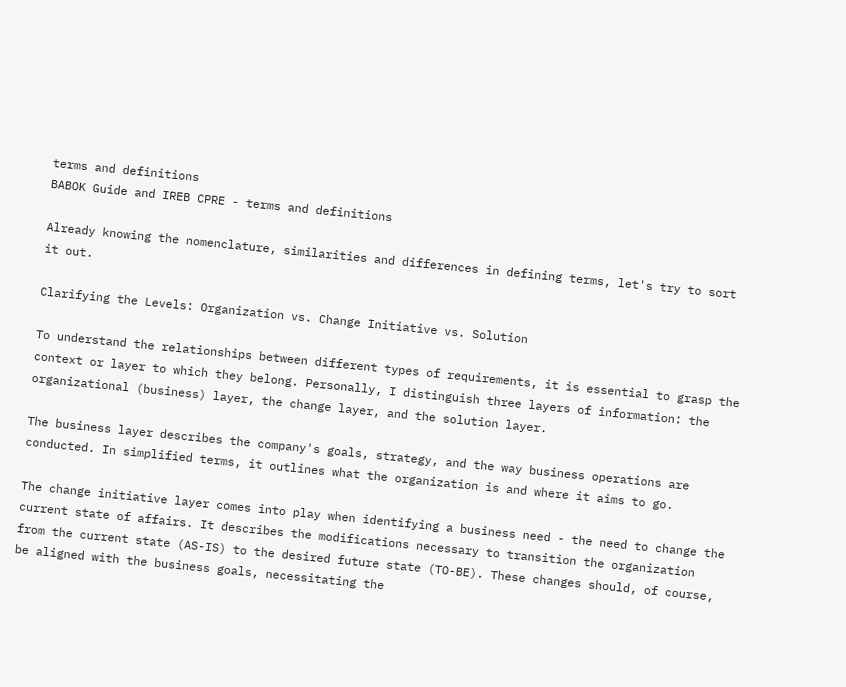terms and definitions
BABOK Guide and IREB CPRE - terms and definitions

Already knowing the nomenclature, similarities and differences in defining terms, let's try to sort it out.

Clarifying the Levels: Organization vs. Change Initiative vs. Solution

To understand the relationships between different types of requirements, it is essential to grasp the context or layer to which they belong. Personally, I distinguish three layers of information: the organizational (business) layer, the change layer, and the solution layer.

The business layer describes the company's goals, strategy, and the way business operations are conducted. In simplified terms, it outlines what the organization is and where it aims to go.

The change initiative layer comes into play when identifying a business need - the need to change the current state of affairs. It describes the modifications necessary to transition the organization from the current state (AS-IS) to the desired future state (TO-BE). These changes should, of course, be aligned with the business goals, necessitating the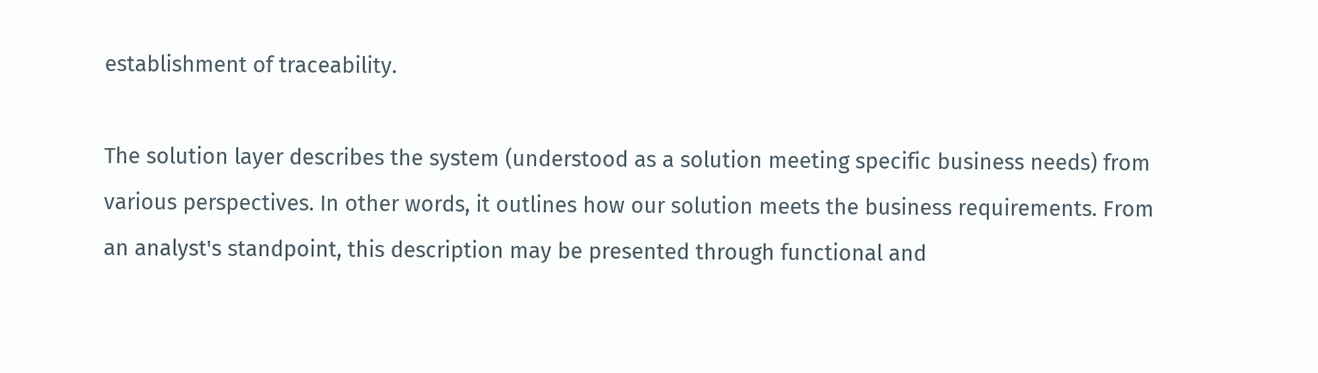establishment of traceability.

The solution layer describes the system (understood as a solution meeting specific business needs) from various perspectives. In other words, it outlines how our solution meets the business requirements. From an analyst's standpoint, this description may be presented through functional and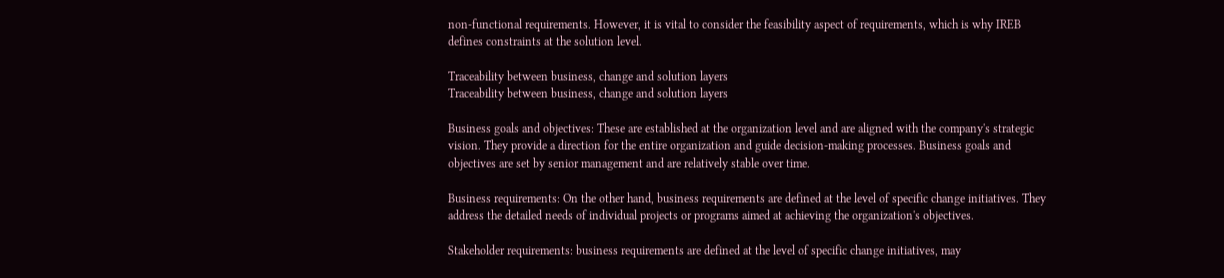non-functional requirements. However, it is vital to consider the feasibility aspect of requirements, which is why IREB defines constraints at the solution level.

Traceability between business, change and solution layers
Traceability between business, change and solution layers

Business goals and objectives: These are established at the organization level and are aligned with the company's strategic vision. They provide a direction for the entire organization and guide decision-making processes. Business goals and objectives are set by senior management and are relatively stable over time.

Business requirements: On the other hand, business requirements are defined at the level of specific change initiatives. They address the detailed needs of individual projects or programs aimed at achieving the organization's objectives.

Stakeholder requirements: business requirements are defined at the level of specific change initiatives, may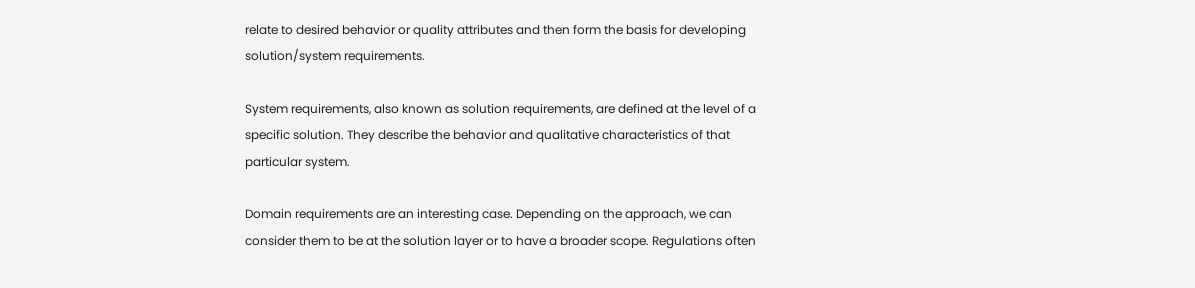relate to desired behavior or quality attributes and then form the basis for developing solution/system requirements.

System requirements, also known as solution requirements, are defined at the level of a specific solution. They describe the behavior and qualitative characteristics of that particular system.

Domain requirements are an interesting case. Depending on the approach, we can consider them to be at the solution layer or to have a broader scope. Regulations often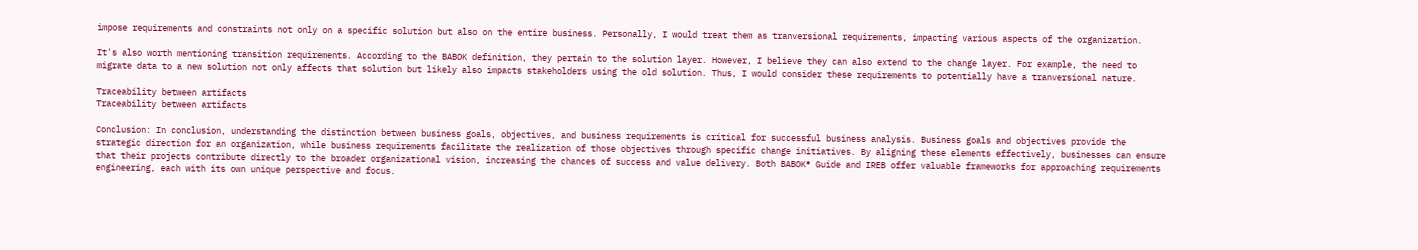impose requirements and constraints not only on a specific solution but also on the entire business. Personally, I would treat them as tranversional requirements, impacting various aspects of the organization.

It's also worth mentioning transition requirements. According to the BABOK definition, they pertain to the solution layer. However, I believe they can also extend to the change layer. For example, the need to migrate data to a new solution not only affects that solution but likely also impacts stakeholders using the old solution. Thus, I would consider these requirements to potentially have a tranversional nature.

Traceability between artifacts
Traceability between artifacts

Conclusion: In conclusion, understanding the distinction between business goals, objectives, and business requirements is critical for successful business analysis. Business goals and objectives provide the strategic direction for an organization, while business requirements facilitate the realization of those objectives through specific change initiatives. By aligning these elements effectively, businesses can ensure that their projects contribute directly to the broader organizational vision, increasing the chances of success and value delivery. Both BABOK® Guide and IREB offer valuable frameworks for approaching requirements engineering, each with its own unique perspective and focus.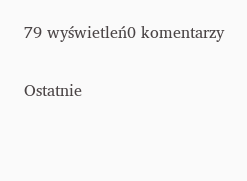79 wyświetleń0 komentarzy

Ostatnie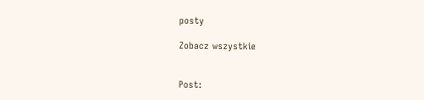posty

Zobacz wszystkie


Post: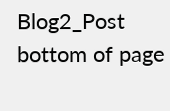Blog2_Post
bottom of page